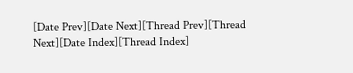[Date Prev][Date Next][Thread Prev][Thread Next][Date Index][Thread Index]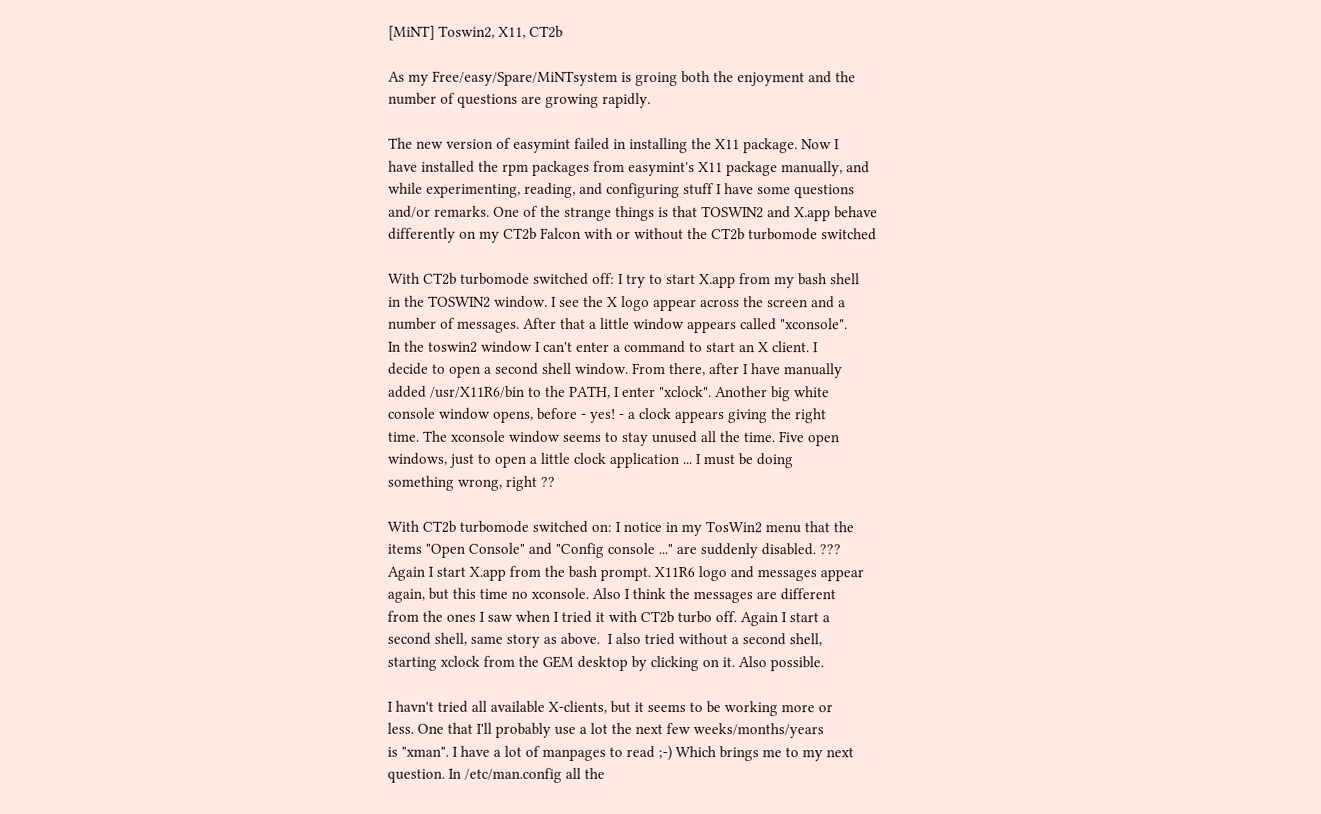[MiNT] Toswin2, X11, CT2b

As my Free/easy/Spare/MiNTsystem is groing both the enjoyment and the
number of questions are growing rapidly.

The new version of easymint failed in installing the X11 package. Now I
have installed the rpm packages from easymint's X11 package manually, and
while experimenting, reading, and configuring stuff I have some questions
and/or remarks. One of the strange things is that TOSWIN2 and X.app behave
differently on my CT2b Falcon with or without the CT2b turbomode switched

With CT2b turbomode switched off: I try to start X.app from my bash shell
in the TOSWIN2 window. I see the X logo appear across the screen and a
number of messages. After that a little window appears called "xconsole".
In the toswin2 window I can't enter a command to start an X client. I
decide to open a second shell window. From there, after I have manually
added /usr/X11R6/bin to the PATH, I enter "xclock". Another big white
console window opens, before - yes! - a clock appears giving the right
time. The xconsole window seems to stay unused all the time. Five open
windows, just to open a little clock application ... I must be doing
something wrong, right ??

With CT2b turbomode switched on: I notice in my TosWin2 menu that the
items "Open Console" and "Config console ..." are suddenly disabled. ???
Again I start X.app from the bash prompt. X11R6 logo and messages appear
again, but this time no xconsole. Also I think the messages are different
from the ones I saw when I tried it with CT2b turbo off. Again I start a
second shell, same story as above.  I also tried without a second shell,
starting xclock from the GEM desktop by clicking on it. Also possible.

I havn't tried all available X-clients, but it seems to be working more or
less. One that I'll probably use a lot the next few weeks/months/years
is "xman". I have a lot of manpages to read ;-) Which brings me to my next
question. In /etc/man.config all the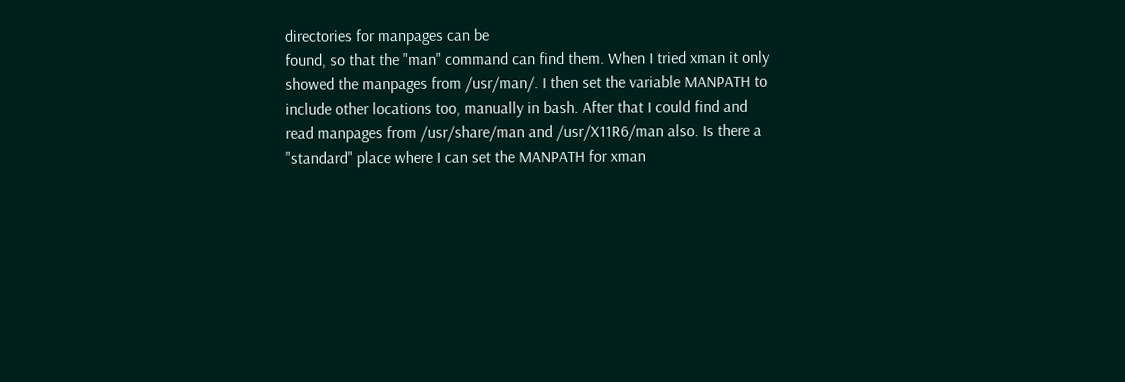directories for manpages can be
found, so that the "man" command can find them. When I tried xman it only
showed the manpages from /usr/man/. I then set the variable MANPATH to
include other locations too, manually in bash. After that I could find and
read manpages from /usr/share/man and /usr/X11R6/man also. Is there a
"standard" place where I can set the MANPATH for xman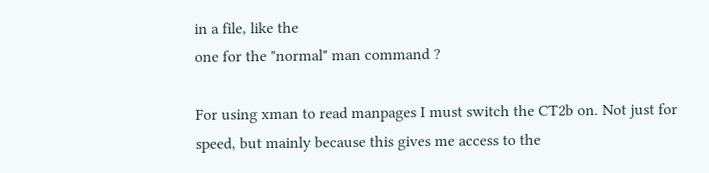in a file, like the
one for the "normal" man command ?

For using xman to read manpages I must switch the CT2b on. Not just for
speed, but mainly because this gives me access to the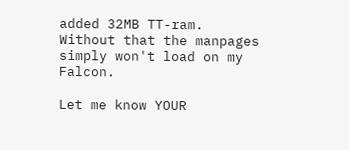added 32MB TT-ram.
Without that the manpages simply won't load on my Falcon.

Let me know YOUR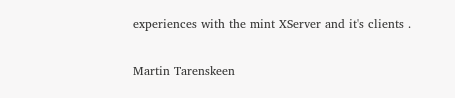experiences with the mint XServer and it's clients .

Martin Tarenskeen